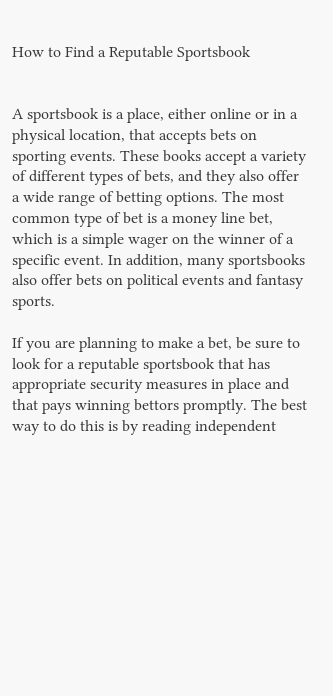How to Find a Reputable Sportsbook


A sportsbook is a place, either online or in a physical location, that accepts bets on sporting events. These books accept a variety of different types of bets, and they also offer a wide range of betting options. The most common type of bet is a money line bet, which is a simple wager on the winner of a specific event. In addition, many sportsbooks also offer bets on political events and fantasy sports.

If you are planning to make a bet, be sure to look for a reputable sportsbook that has appropriate security measures in place and that pays winning bettors promptly. The best way to do this is by reading independent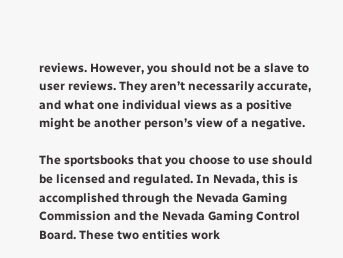reviews. However, you should not be a slave to user reviews. They aren’t necessarily accurate, and what one individual views as a positive might be another person’s view of a negative.

The sportsbooks that you choose to use should be licensed and regulated. In Nevada, this is accomplished through the Nevada Gaming Commission and the Nevada Gaming Control Board. These two entities work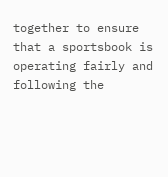together to ensure that a sportsbook is operating fairly and following the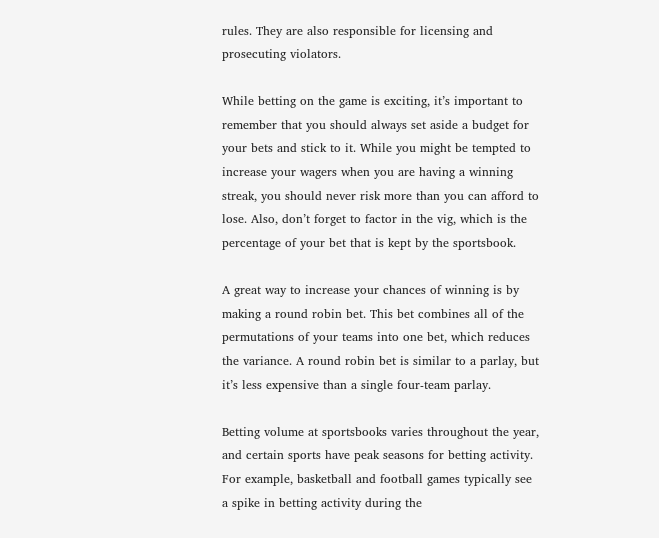rules. They are also responsible for licensing and prosecuting violators.

While betting on the game is exciting, it’s important to remember that you should always set aside a budget for your bets and stick to it. While you might be tempted to increase your wagers when you are having a winning streak, you should never risk more than you can afford to lose. Also, don’t forget to factor in the vig, which is the percentage of your bet that is kept by the sportsbook.

A great way to increase your chances of winning is by making a round robin bet. This bet combines all of the permutations of your teams into one bet, which reduces the variance. A round robin bet is similar to a parlay, but it’s less expensive than a single four-team parlay.

Betting volume at sportsbooks varies throughout the year, and certain sports have peak seasons for betting activity. For example, basketball and football games typically see a spike in betting activity during the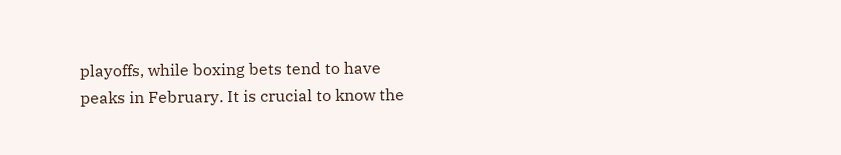playoffs, while boxing bets tend to have peaks in February. It is crucial to know the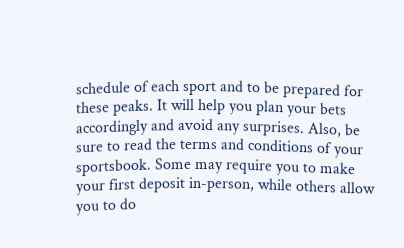schedule of each sport and to be prepared for these peaks. It will help you plan your bets accordingly and avoid any surprises. Also, be sure to read the terms and conditions of your sportsbook. Some may require you to make your first deposit in-person, while others allow you to do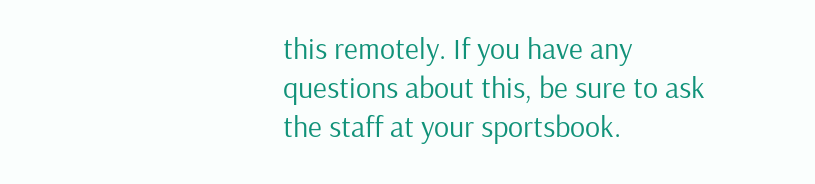this remotely. If you have any questions about this, be sure to ask the staff at your sportsbook.